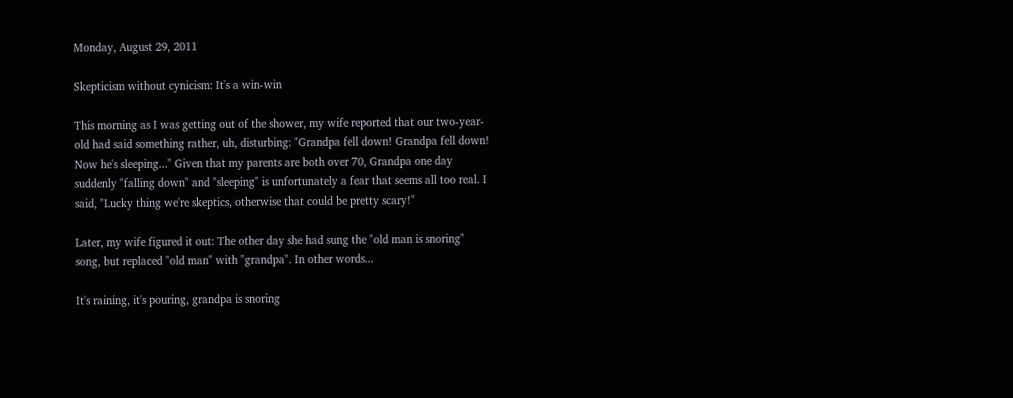Monday, August 29, 2011

Skepticism without cynicism: It's a win-win

This morning as I was getting out of the shower, my wife reported that our two-year-old had said something rather, uh, disturbing: "Grandpa fell down! Grandpa fell down! Now he's sleeping..." Given that my parents are both over 70, Grandpa one day suddenly "falling down" and "sleeping" is unfortunately a fear that seems all too real. I said, "Lucky thing we're skeptics, otherwise that could be pretty scary!"

Later, my wife figured it out: The other day she had sung the "old man is snoring" song, but replaced "old man" with "grandpa". In other words...

It's raining, it's pouring, grandpa is snoring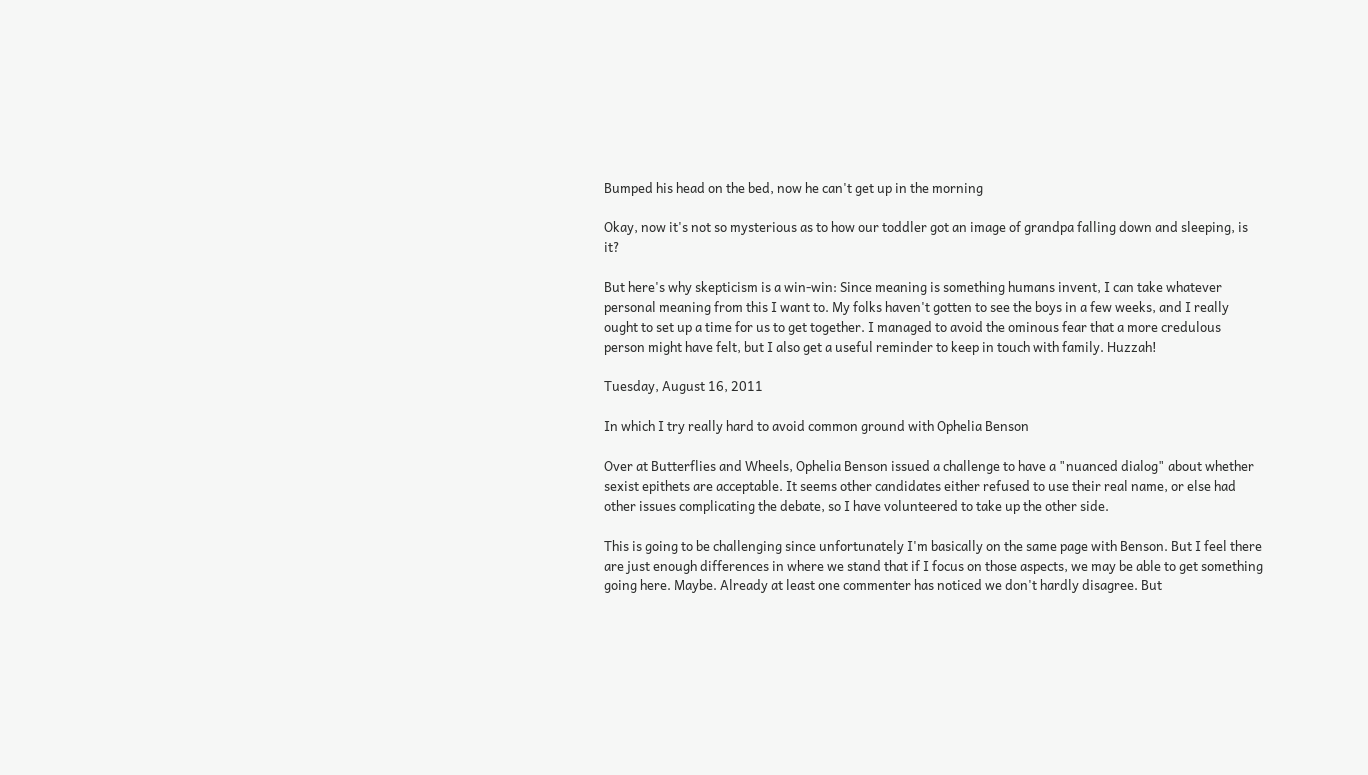Bumped his head on the bed, now he can't get up in the morning

Okay, now it's not so mysterious as to how our toddler got an image of grandpa falling down and sleeping, is it?

But here's why skepticism is a win-win: Since meaning is something humans invent, I can take whatever personal meaning from this I want to. My folks haven't gotten to see the boys in a few weeks, and I really ought to set up a time for us to get together. I managed to avoid the ominous fear that a more credulous person might have felt, but I also get a useful reminder to keep in touch with family. Huzzah!

Tuesday, August 16, 2011

In which I try really hard to avoid common ground with Ophelia Benson

Over at Butterflies and Wheels, Ophelia Benson issued a challenge to have a "nuanced dialog" about whether sexist epithets are acceptable. It seems other candidates either refused to use their real name, or else had other issues complicating the debate, so I have volunteered to take up the other side.

This is going to be challenging since unfortunately I'm basically on the same page with Benson. But I feel there are just enough differences in where we stand that if I focus on those aspects, we may be able to get something going here. Maybe. Already at least one commenter has noticed we don't hardly disagree. But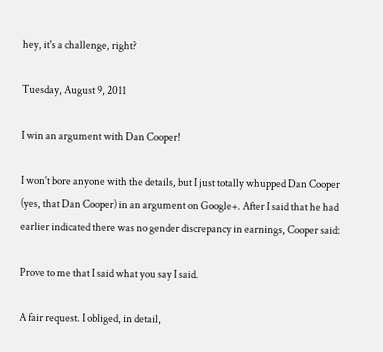hey, it's a challenge, right?

Tuesday, August 9, 2011

I win an argument with Dan Cooper!

I won't bore anyone with the details, but I just totally whupped Dan Cooper (yes, that Dan Cooper) in an argument on Google+. After I said that he had earlier indicated there was no gender discrepancy in earnings, Cooper said:

Prove to me that I said what you say I said.

A fair request. I obliged, in detail,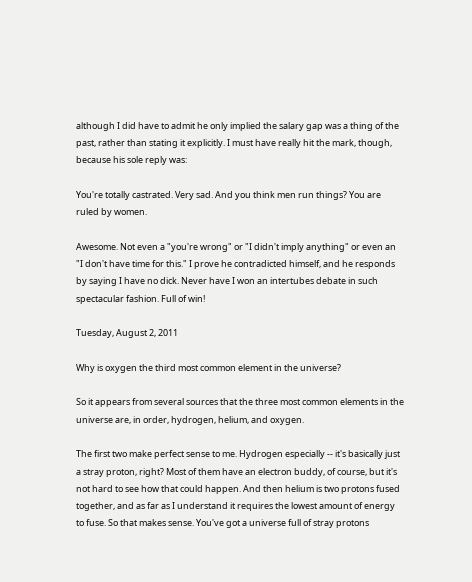although I did have to admit he only implied the salary gap was a thing of the past, rather than stating it explicitly. I must have really hit the mark, though, because his sole reply was:

You're totally castrated. Very sad. And you think men run things? You are ruled by women.

Awesome. Not even a "you're wrong" or "I didn't imply anything" or even an "I don't have time for this." I prove he contradicted himself, and he responds by saying I have no dick. Never have I won an intertubes debate in such spectacular fashion. Full of win!

Tuesday, August 2, 2011

Why is oxygen the third most common element in the universe?

So it appears from several sources that the three most common elements in the universe are, in order, hydrogen, helium, and oxygen.

The first two make perfect sense to me. Hydrogen especially -- it's basically just a stray proton, right? Most of them have an electron buddy, of course, but it's not hard to see how that could happen. And then helium is two protons fused together, and as far as I understand it requires the lowest amount of energy to fuse. So that makes sense. You've got a universe full of stray protons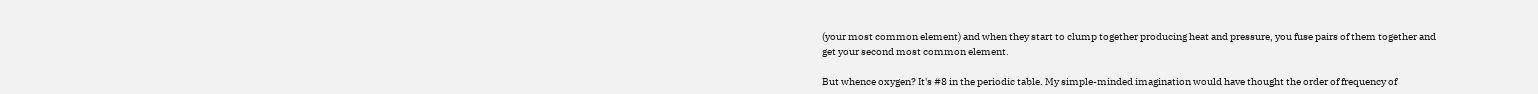(your most common element) and when they start to clump together producing heat and pressure, you fuse pairs of them together and get your second most common element.

But whence oxygen? It's #8 in the periodic table. My simple-minded imagination would have thought the order of frequency of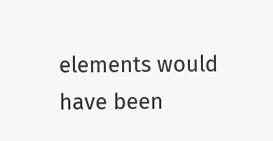elements would have been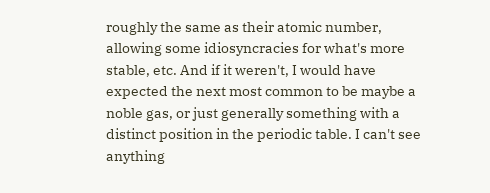roughly the same as their atomic number, allowing some idiosyncracies for what's more stable, etc. And if it weren't, I would have expected the next most common to be maybe a noble gas, or just generally something with a distinct position in the periodic table. I can't see anything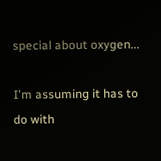special about oxygen...

I'm assuming it has to do with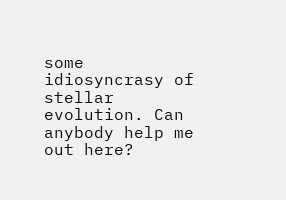some idiosyncrasy of stellar evolution. Can anybody help me out here?